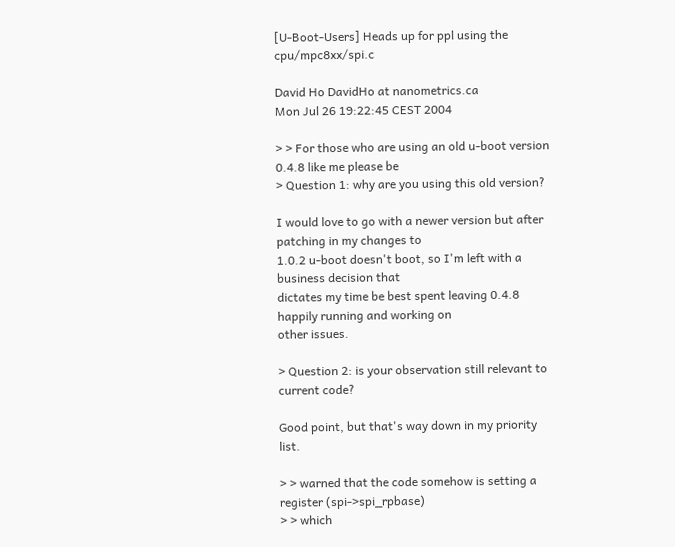[U-Boot-Users] Heads up for ppl using the cpu/mpc8xx/spi.c

David Ho DavidHo at nanometrics.ca
Mon Jul 26 19:22:45 CEST 2004

> > For those who are using an old u-boot version 0.4.8 like me please be
> Question 1: why are you using this old version?

I would love to go with a newer version but after patching in my changes to
1.0.2 u-boot doesn't boot, so I'm left with a business decision that
dictates my time be best spent leaving 0.4.8 happily running and working on
other issues.

> Question 2: is your observation still relevant to current code?

Good point, but that's way down in my priority list.

> > warned that the code somehow is setting a register (spi->spi_rpbase)
> > which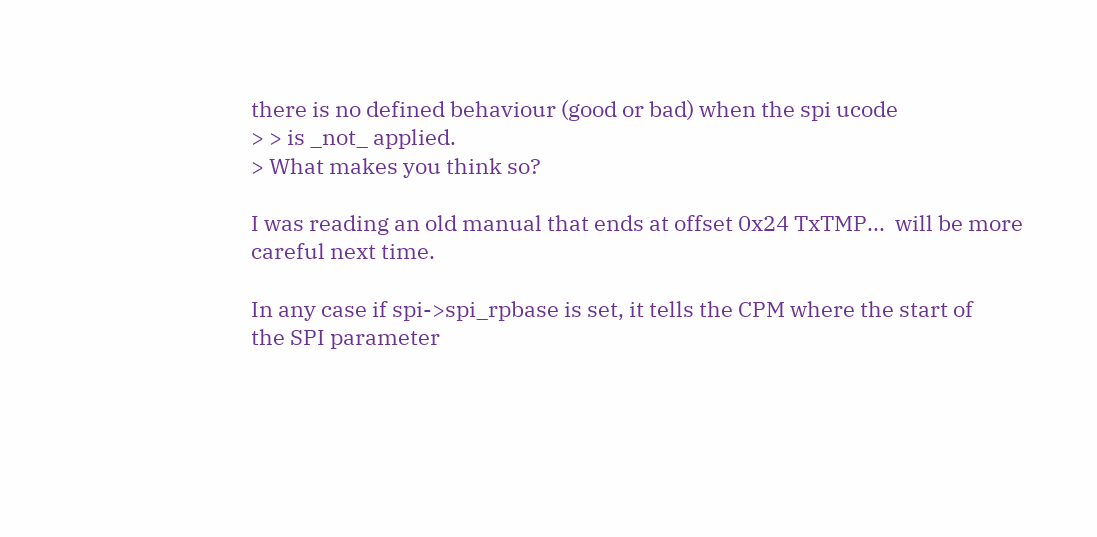there is no defined behaviour (good or bad) when the spi ucode
> > is _not_ applied.
> What makes you think so?

I was reading an old manual that ends at offset 0x24 TxTMP...  will be more
careful next time.

In any case if spi->spi_rpbase is set, it tells the CPM where the start of
the SPI parameter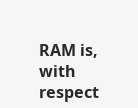RAM is, with respect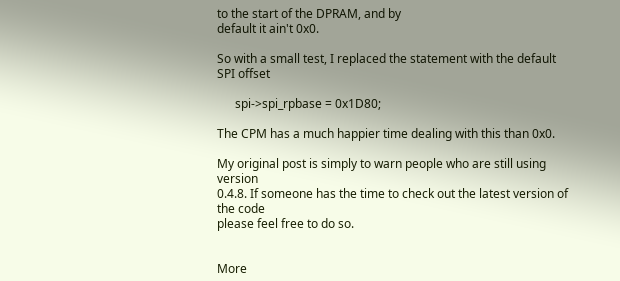to the start of the DPRAM, and by
default it ain't 0x0.

So with a small test, I replaced the statement with the default SPI offset

      spi->spi_rpbase = 0x1D80;

The CPM has a much happier time dealing with this than 0x0.

My original post is simply to warn people who are still using version
0.4.8. If someone has the time to check out the latest version of the code
please feel free to do so.


More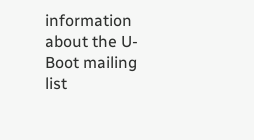information about the U-Boot mailing list